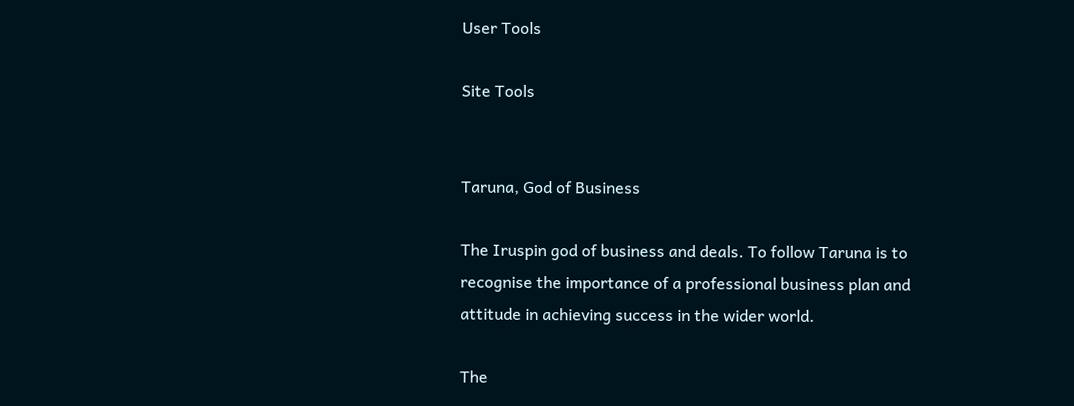User Tools

Site Tools


Taruna, God of Business

The Iruspin god of business and deals. To follow Taruna is to recognise the importance of a professional business plan and attitude in achieving success in the wider world.

The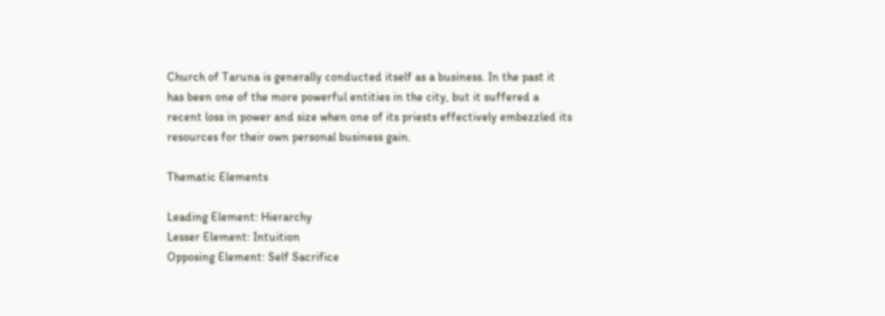Church of Taruna is generally conducted itself as a business. In the past it has been one of the more powerful entities in the city, but it suffered a recent loss in power and size when one of its priests effectively embezzled its resources for their own personal business gain.

Thematic Elements

Leading Element: Hierarchy
Lesser Element: Intuition
Opposing Element: Self Sacrifice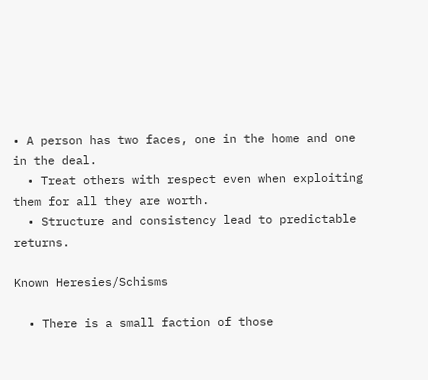• A person has two faces, one in the home and one in the deal.
  • Treat others with respect even when exploiting them for all they are worth.
  • Structure and consistency lead to predictable returns.

Known Heresies/Schisms

  • There is a small faction of those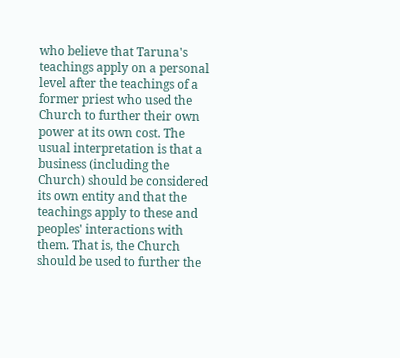who believe that Taruna's teachings apply on a personal level after the teachings of a former priest who used the Church to further their own power at its own cost. The usual interpretation is that a business (including the Church) should be considered its own entity and that the teachings apply to these and peoples' interactions with them. That is, the Church should be used to further the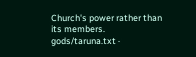Church's power rather than its members.
gods/taruna.txt ·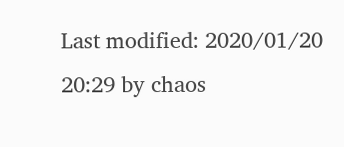Last modified: 2020/01/20 20:29 by chaos